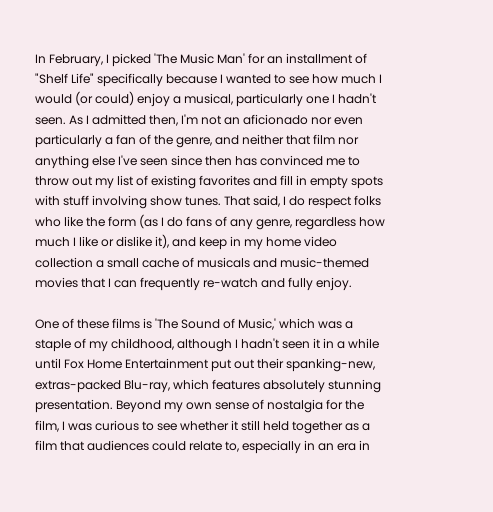In February, I picked 'The Music Man' for an installment of "Shelf Life" specifically because I wanted to see how much I would (or could) enjoy a musical, particularly one I hadn't seen. As I admitted then, I'm not an aficionado nor even particularly a fan of the genre, and neither that film nor anything else I've seen since then has convinced me to throw out my list of existing favorites and fill in empty spots with stuff involving show tunes. That said, I do respect folks who like the form (as I do fans of any genre, regardless how much I like or dislike it), and keep in my home video collection a small cache of musicals and music-themed movies that I can frequently re-watch and fully enjoy.

One of these films is 'The Sound of Music,' which was a staple of my childhood, although I hadn't seen it in a while until Fox Home Entertainment put out their spanking-new, extras-packed Blu-ray, which features absolutely stunning presentation. Beyond my own sense of nostalgia for the film, I was curious to see whether it still held together as a film that audiences could relate to, especially in an era in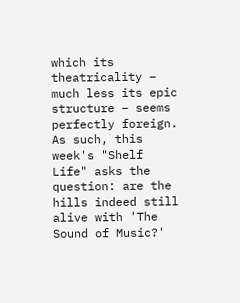which its theatricality – much less its epic structure – seems perfectly foreign. As such, this week's "Shelf Life" asks the question: are the hills indeed still alive with 'The Sound of Music?'